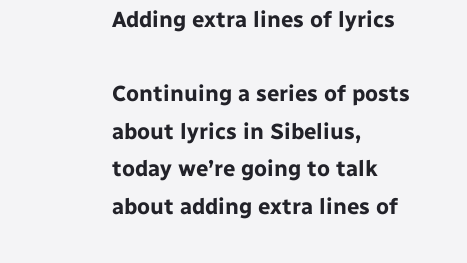Adding extra lines of lyrics

Continuing a series of posts about lyrics in Sibelius, today we’re going to talk about adding extra lines of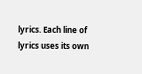lyrics. Each line of lyrics uses its own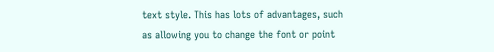text style. This has lots of advantages, such as allowing you to change the font or point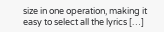size in one operation, making it easy to select all the lyrics […]